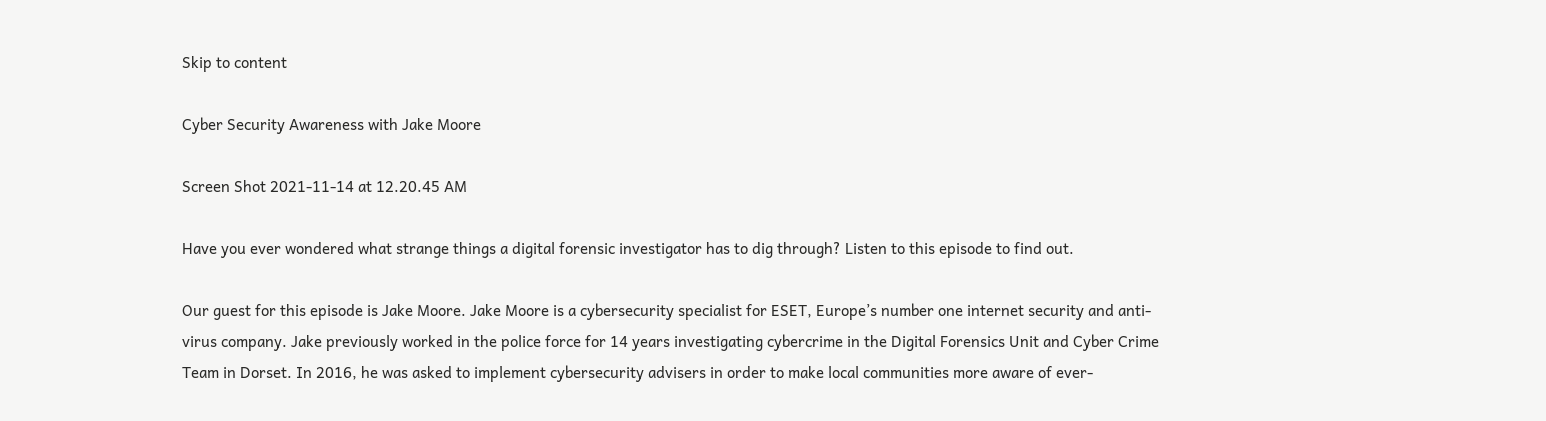Skip to content

Cyber Security Awareness with Jake Moore

Screen Shot 2021-11-14 at 12.20.45 AM

Have you ever wondered what strange things a digital forensic investigator has to dig through? Listen to this episode to find out.

Our guest for this episode is Jake Moore. Jake Moore is a cybersecurity specialist for ESET, Europe’s number one internet security and anti-virus company. Jake previously worked in the police force for 14 years investigating cybercrime in the Digital Forensics Unit and Cyber Crime Team in Dorset. In 2016, he was asked to implement cybersecurity advisers in order to make local communities more aware of ever-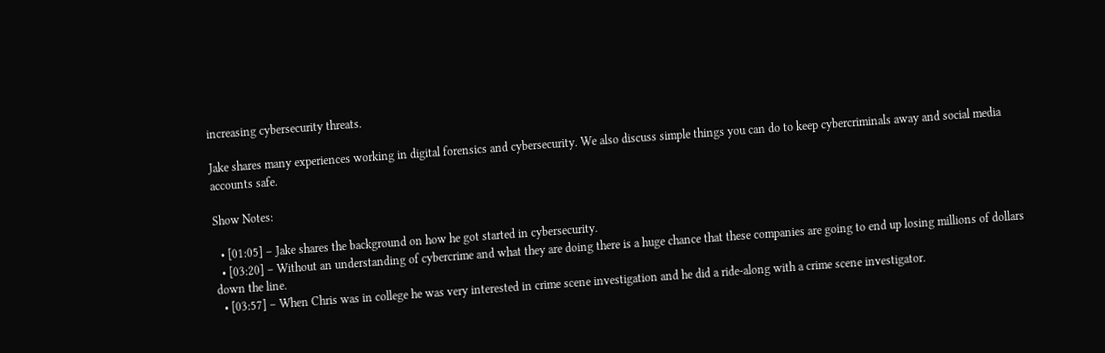increasing cybersecurity threats.

Jake shares many experiences working in digital forensics and cybersecurity. We also discuss simple things you can do to keep cybercriminals away and social media accounts safe.

Show Notes:

  • [01:05] – Jake shares the background on how he got started in cybersecurity.
  • [03:20] – Without an understanding of cybercrime and what they are doing there is a huge chance that these companies are going to end up losing millions of dollars down the line.
  • [03:57] – When Chris was in college he was very interested in crime scene investigation and he did a ride-along with a crime scene investigator.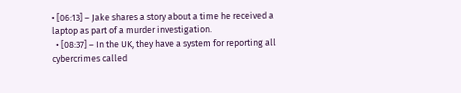• [06:13] – Jake shares a story about a time he received a laptop as part of a murder investigation.
  • [08:37] – In the UK, they have a system for reporting all cybercrimes called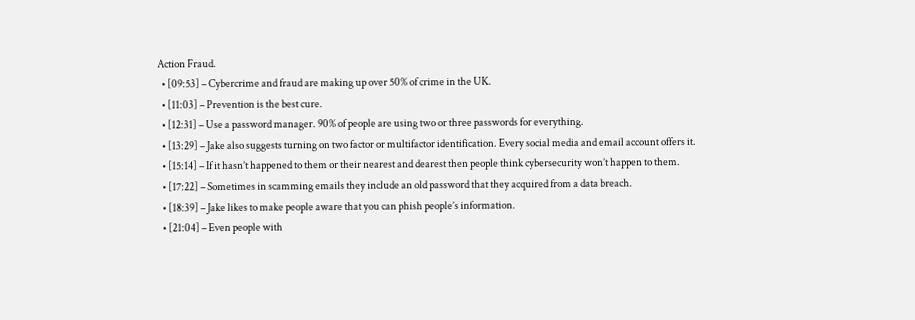Action Fraud.
  • [09:53] – Cybercrime and fraud are making up over 50% of crime in the UK.
  • [11:03] – Prevention is the best cure.
  • [12:31] – Use a password manager. 90% of people are using two or three passwords for everything.
  • [13:29] – Jake also suggests turning on two factor or multifactor identification. Every social media and email account offers it.
  • [15:14] – If it hasn’t happened to them or their nearest and dearest then people think cybersecurity won’t happen to them.
  • [17:22] – Sometimes in scamming emails they include an old password that they acquired from a data breach.
  • [18:39] – Jake likes to make people aware that you can phish people’s information.
  • [21:04] – Even people with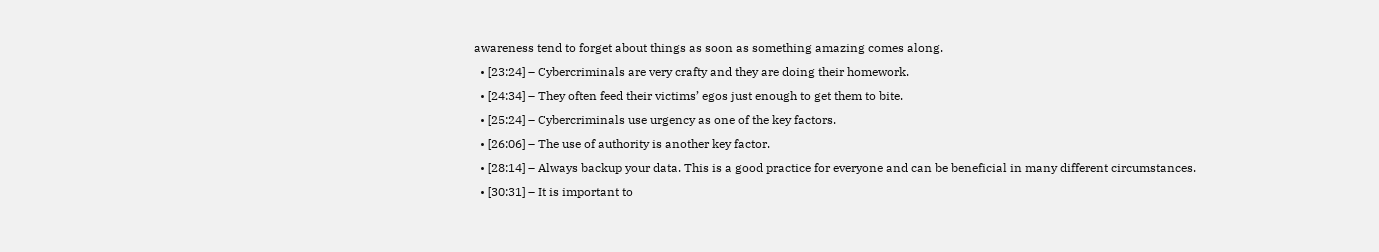awareness tend to forget about things as soon as something amazing comes along.
  • [23:24] – Cybercriminals are very crafty and they are doing their homework.
  • [24:34] – They often feed their victims’ egos just enough to get them to bite.
  • [25:24] – Cybercriminals use urgency as one of the key factors.
  • [26:06] – The use of authority is another key factor.
  • [28:14] – Always backup your data. This is a good practice for everyone and can be beneficial in many different circumstances.
  • [30:31] – It is important to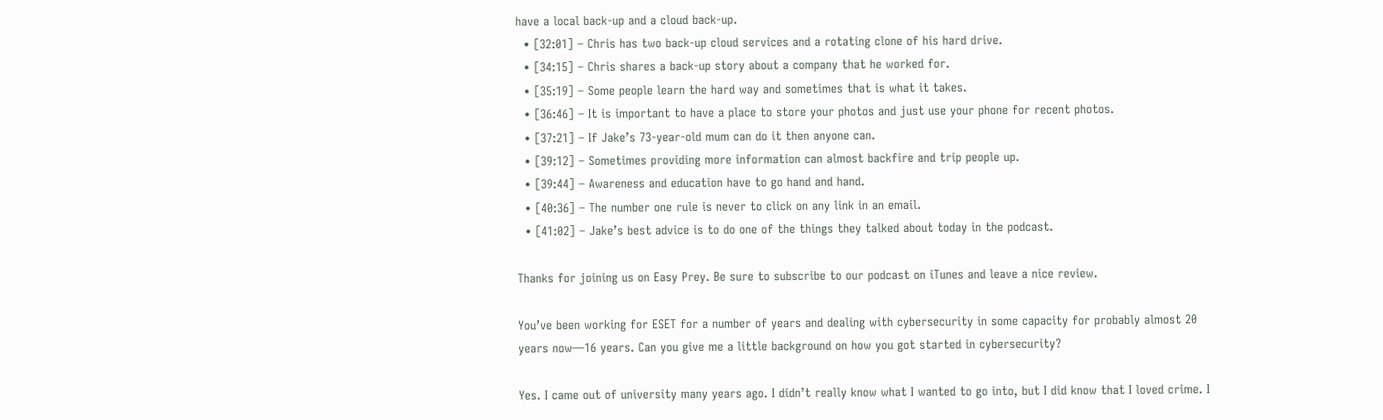have a local back-up and a cloud back-up.
  • [32:01] – Chris has two back-up cloud services and a rotating clone of his hard drive.
  • [34:15] – Chris shares a back-up story about a company that he worked for.
  • [35:19] – Some people learn the hard way and sometimes that is what it takes.
  • [36:46] – It is important to have a place to store your photos and just use your phone for recent photos.
  • [37:21] – If Jake’s 73-year-old mum can do it then anyone can.
  • [39:12] – Sometimes providing more information can almost backfire and trip people up.
  • [39:44] – Awareness and education have to go hand and hand.
  • [40:36] – The number one rule is never to click on any link in an email.
  • [41:02] – Jake’s best advice is to do one of the things they talked about today in the podcast.

Thanks for joining us on Easy Prey. Be sure to subscribe to our podcast on iTunes and leave a nice review.

You’ve been working for ESET for a number of years and dealing with cybersecurity in some capacity for probably almost 20 years now—16 years. Can you give me a little background on how you got started in cybersecurity?

Yes. I came out of university many years ago. I didn’t really know what I wanted to go into, but I did know that I loved crime. I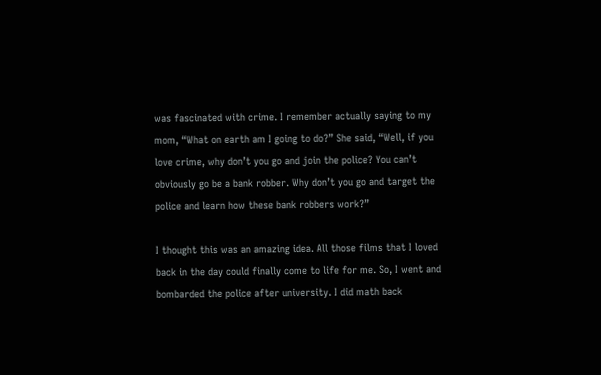was fascinated with crime. I remember actually saying to my mom, “What on earth am I going to do?” She said, “Well, if you love crime, why don’t you go and join the police? You can’t obviously go be a bank robber. Why don’t you go and target the police and learn how these bank robbers work?”

I thought this was an amazing idea. All those films that I loved back in the day could finally come to life for me. So, I went and bombarded the police after university. I did math back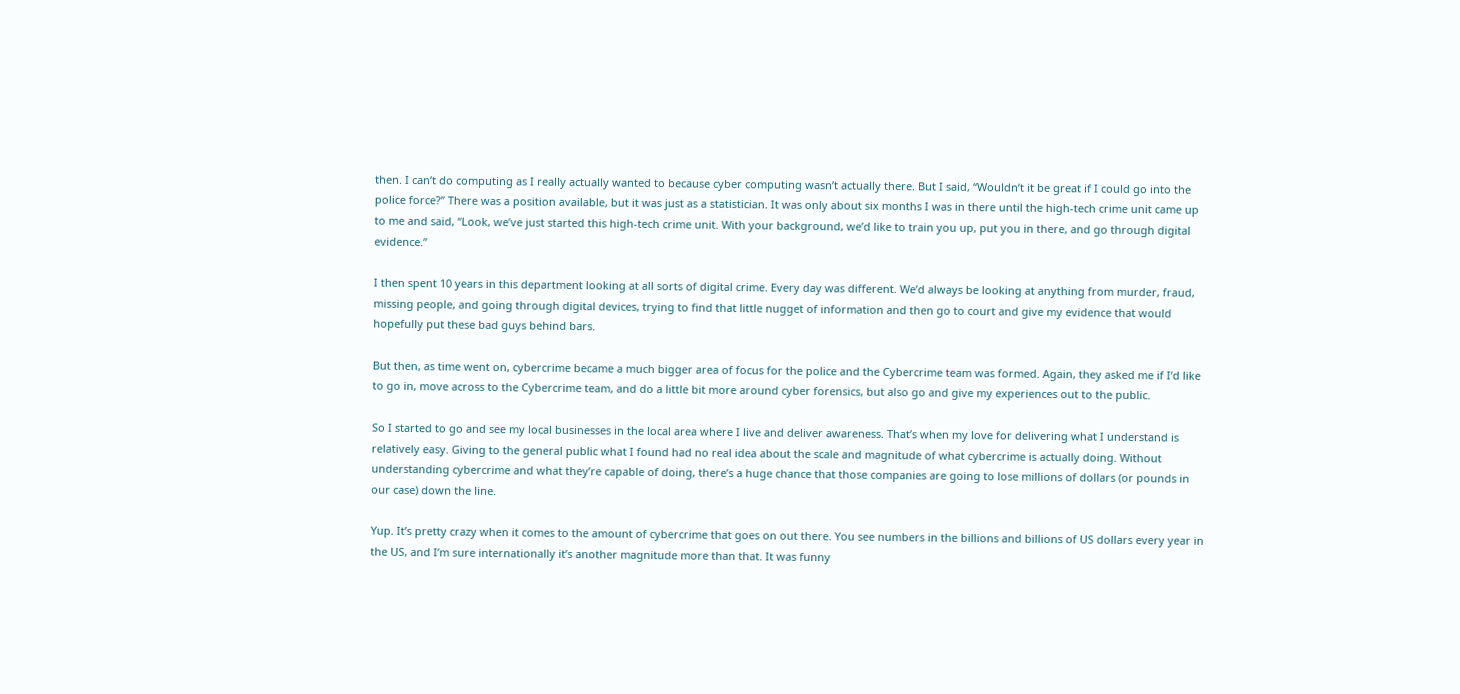then. I can’t do computing as I really actually wanted to because cyber computing wasn’t actually there. But I said, “Wouldn’t it be great if I could go into the police force?” There was a position available, but it was just as a statistician. It was only about six months I was in there until the high-tech crime unit came up to me and said, “Look, we’ve just started this high-tech crime unit. With your background, we’d like to train you up, put you in there, and go through digital evidence.”

I then spent 10 years in this department looking at all sorts of digital crime. Every day was different. We’d always be looking at anything from murder, fraud, missing people, and going through digital devices, trying to find that little nugget of information and then go to court and give my evidence that would hopefully put these bad guys behind bars.

But then, as time went on, cybercrime became a much bigger area of focus for the police and the Cybercrime team was formed. Again, they asked me if I’d like to go in, move across to the Cybercrime team, and do a little bit more around cyber forensics, but also go and give my experiences out to the public.

So I started to go and see my local businesses in the local area where I live and deliver awareness. That’s when my love for delivering what I understand is relatively easy. Giving to the general public what I found had no real idea about the scale and magnitude of what cybercrime is actually doing. Without understanding cybercrime and what they’re capable of doing, there’s a huge chance that those companies are going to lose millions of dollars (or pounds in our case) down the line.

Yup. It’s pretty crazy when it comes to the amount of cybercrime that goes on out there. You see numbers in the billions and billions of US dollars every year in the US, and I’m sure internationally it’s another magnitude more than that. It was funny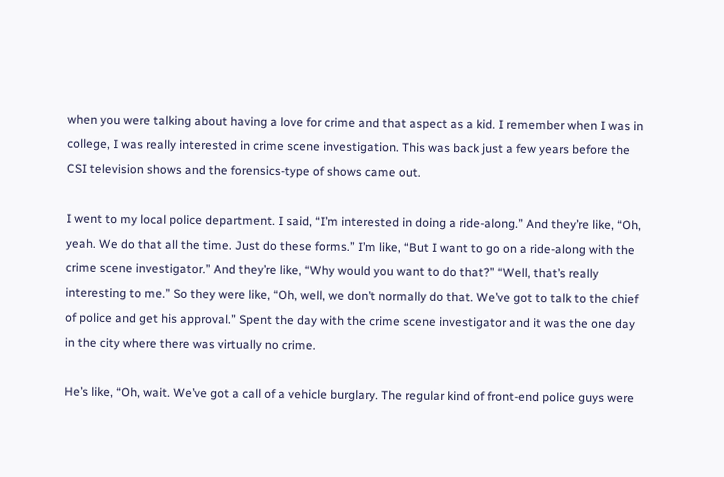when you were talking about having a love for crime and that aspect as a kid. I remember when I was in college, I was really interested in crime scene investigation. This was back just a few years before the CSI television shows and the forensics-type of shows came out.

I went to my local police department. I said, “I’m interested in doing a ride-along.” And they’re like, “Oh, yeah. We do that all the time. Just do these forms.” I’m like, “But I want to go on a ride-along with the crime scene investigator.” And they’re like, “Why would you want to do that?” “Well, that’s really interesting to me.” So they were like, “Oh, well, we don’t normally do that. We’ve got to talk to the chief of police and get his approval.” Spent the day with the crime scene investigator and it was the one day in the city where there was virtually no crime.

He’s like, “Oh, wait. We’ve got a call of a vehicle burglary. The regular kind of front-end police guys were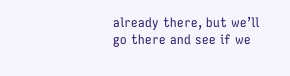already there, but we’ll go there and see if we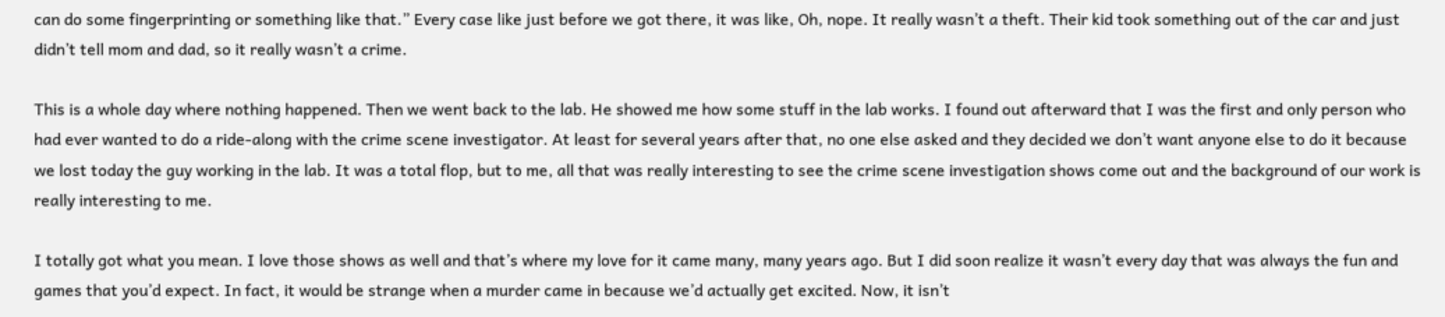can do some fingerprinting or something like that.” Every case like just before we got there, it was like, Oh, nope. It really wasn’t a theft. Their kid took something out of the car and just didn’t tell mom and dad, so it really wasn’t a crime.

This is a whole day where nothing happened. Then we went back to the lab. He showed me how some stuff in the lab works. I found out afterward that I was the first and only person who had ever wanted to do a ride-along with the crime scene investigator. At least for several years after that, no one else asked and they decided we don’t want anyone else to do it because we lost today the guy working in the lab. It was a total flop, but to me, all that was really interesting to see the crime scene investigation shows come out and the background of our work is really interesting to me.

I totally got what you mean. I love those shows as well and that’s where my love for it came many, many years ago. But I did soon realize it wasn’t every day that was always the fun and games that you’d expect. In fact, it would be strange when a murder came in because we’d actually get excited. Now, it isn’t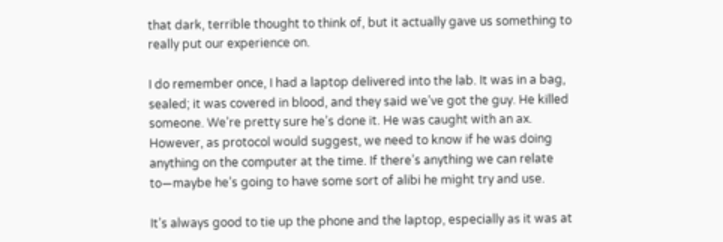that dark, terrible thought to think of, but it actually gave us something to really put our experience on.

I do remember once, I had a laptop delivered into the lab. It was in a bag, sealed; it was covered in blood, and they said we’ve got the guy. He killed someone. We’re pretty sure he’s done it. He was caught with an ax. However, as protocol would suggest, we need to know if he was doing anything on the computer at the time. If there’s anything we can relate to—maybe he’s going to have some sort of alibi he might try and use.

It’s always good to tie up the phone and the laptop, especially as it was at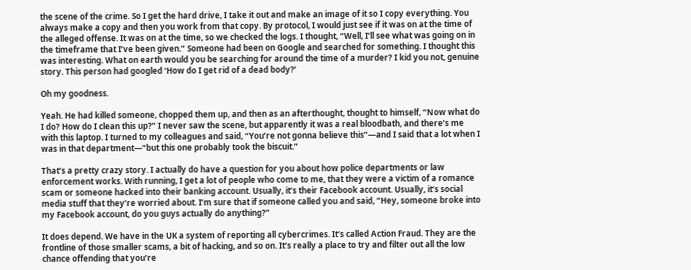the scene of the crime. So I get the hard drive, I take it out and make an image of it so I copy everything. You always make a copy and then you work from that copy. By protocol, I would just see if it was on at the time of the alleged offense. It was on at the time, so we checked the logs. I thought, “Well, I’ll see what was going on in the timeframe that I’ve been given.” Someone had been on Google and searched for something. I thought this was interesting. What on earth would you be searching for around the time of a murder? I kid you not, genuine story. This person had googled ‘How do I get rid of a dead body?’

Oh my goodness.

Yeah. He had killed someone, chopped them up, and then as an afterthought, thought to himself, “Now what do I do? How do I clean this up?” I never saw the scene, but apparently it was a real bloodbath, and there’s me with this laptop. I turned to my colleagues and said, “You’re not gonna believe this”—and I said that a lot when I was in that department—“but this one probably took the biscuit.”

That’s a pretty crazy story. I actually do have a question for you about how police departments or law enforcement works. With running, I get a lot of people who come to me, that they were a victim of a romance scam or someone hacked into their banking account. Usually, it’s their Facebook account. Usually, it’s social media stuff that they’re worried about. I’m sure that if someone called you and said, “Hey, someone broke into my Facebook account, do you guys actually do anything?”

It does depend. We have in the UK a system of reporting all cybercrimes. It’s called Action Fraud. They are the frontline of those smaller scams, a bit of hacking, and so on. It’s really a place to try and filter out all the low chance offending that you’re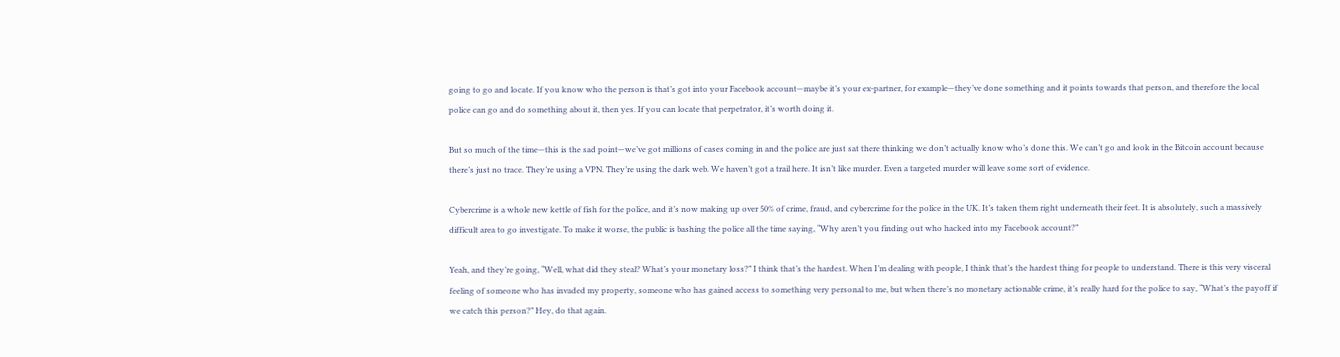going to go and locate. If you know who the person is that’s got into your Facebook account—maybe it’s your ex-partner, for example—they’ve done something and it points towards that person, and therefore the local police can go and do something about it, then yes. If you can locate that perpetrator, it’s worth doing it.

But so much of the time—this is the sad point—we’ve got millions of cases coming in and the police are just sat there thinking we don’t actually know who’s done this. We can’t go and look in the Bitcoin account because there’s just no trace. They’re using a VPN. They’re using the dark web. We haven’t got a trail here. It isn’t like murder. Even a targeted murder will leave some sort of evidence.

Cybercrime is a whole new kettle of fish for the police, and it’s now making up over 50% of crime, fraud, and cybercrime for the police in the UK. It’s taken them right underneath their feet. It is absolutely, such a massively difficult area to go investigate. To make it worse, the public is bashing the police all the time saying, “Why aren’t you finding out who hacked into my Facebook account?”

Yeah, and they’re going, “Well, what did they steal? What’s your monetary loss?” I think that’s the hardest. When I’m dealing with people, I think that’s the hardest thing for people to understand. There is this very visceral feeling of someone who has invaded my property, someone who has gained access to something very personal to me, but when there’s no monetary actionable crime, it’s really hard for the police to say, “What’s the payoff if we catch this person?” Hey, do that again.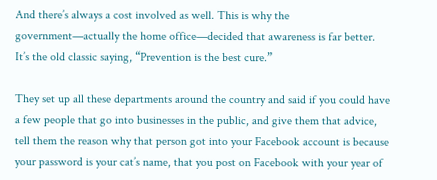And there’s always a cost involved as well. This is why the government—actually the home office—decided that awareness is far better. It’s the old classic saying, “Prevention is the best cure.”

They set up all these departments around the country and said if you could have a few people that go into businesses in the public, and give them that advice, tell them the reason why that person got into your Facebook account is because your password is your cat’s name, that you post on Facebook with your year of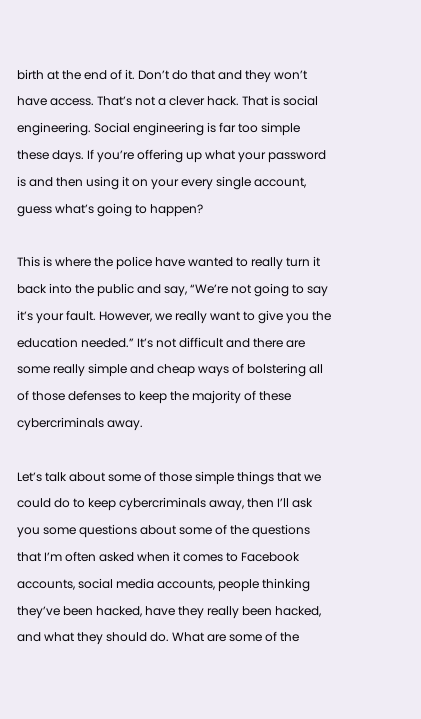birth at the end of it. Don’t do that and they won’t have access. That’s not a clever hack. That is social engineering. Social engineering is far too simple these days. If you’re offering up what your password is and then using it on your every single account, guess what’s going to happen?

This is where the police have wanted to really turn it back into the public and say, “We’re not going to say it’s your fault. However, we really want to give you the education needed.” It’s not difficult and there are some really simple and cheap ways of bolstering all of those defenses to keep the majority of these cybercriminals away.

Let’s talk about some of those simple things that we could do to keep cybercriminals away, then I’ll ask you some questions about some of the questions that I’m often asked when it comes to Facebook accounts, social media accounts, people thinking they’ve been hacked, have they really been hacked, and what they should do. What are some of the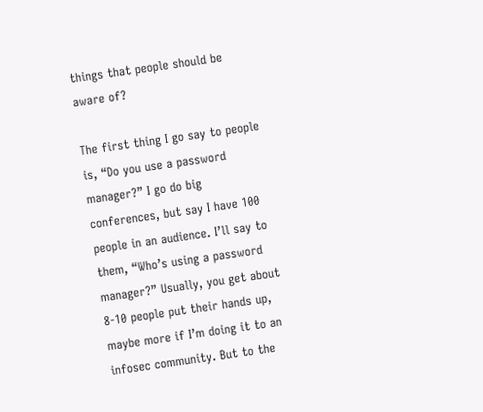things that people should be aware of?

The first thing I go say to people is, “Do you use a password manager?” I go do big conferences, but say I have 100 people in an audience. I’ll say to them, “Who’s using a password manager?” Usually, you get about 8-10 people put their hands up, maybe more if I’m doing it to an infosec community. But to the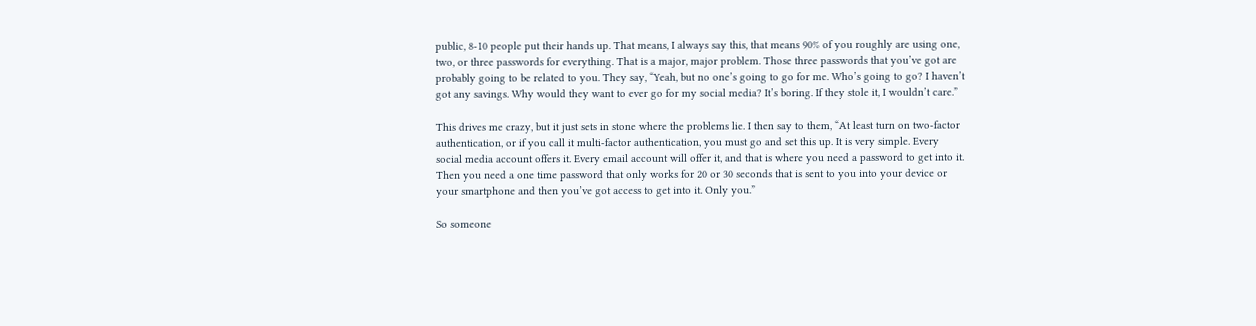public, 8-10 people put their hands up. That means, I always say this, that means 90% of you roughly are using one, two, or three passwords for everything. That is a major, major problem. Those three passwords that you’ve got are probably going to be related to you. They say, “Yeah, but no one’s going to go for me. Who’s going to go? I haven’t got any savings. Why would they want to ever go for my social media? It’s boring. If they stole it, I wouldn’t care.”

This drives me crazy, but it just sets in stone where the problems lie. I then say to them, “At least turn on two-factor authentication, or if you call it multi-factor authentication, you must go and set this up. It is very simple. Every social media account offers it. Every email account will offer it, and that is where you need a password to get into it. Then you need a one time password that only works for 20 or 30 seconds that is sent to you into your device or your smartphone and then you’ve got access to get into it. Only you.”

So someone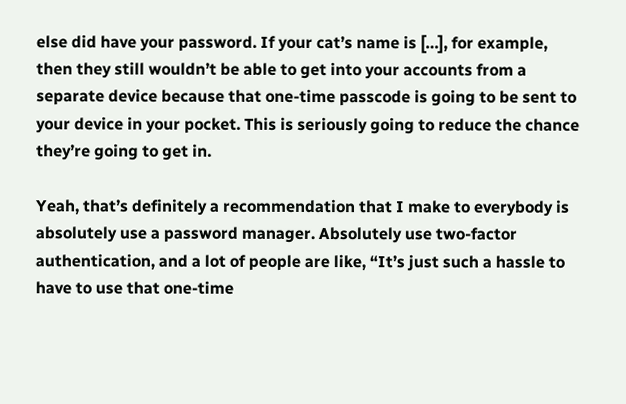else did have your password. If your cat’s name is […], for example, then they still wouldn’t be able to get into your accounts from a separate device because that one-time passcode is going to be sent to your device in your pocket. This is seriously going to reduce the chance they’re going to get in.

Yeah, that’s definitely a recommendation that I make to everybody is absolutely use a password manager. Absolutely use two-factor authentication, and a lot of people are like, “It’s just such a hassle to have to use that one-time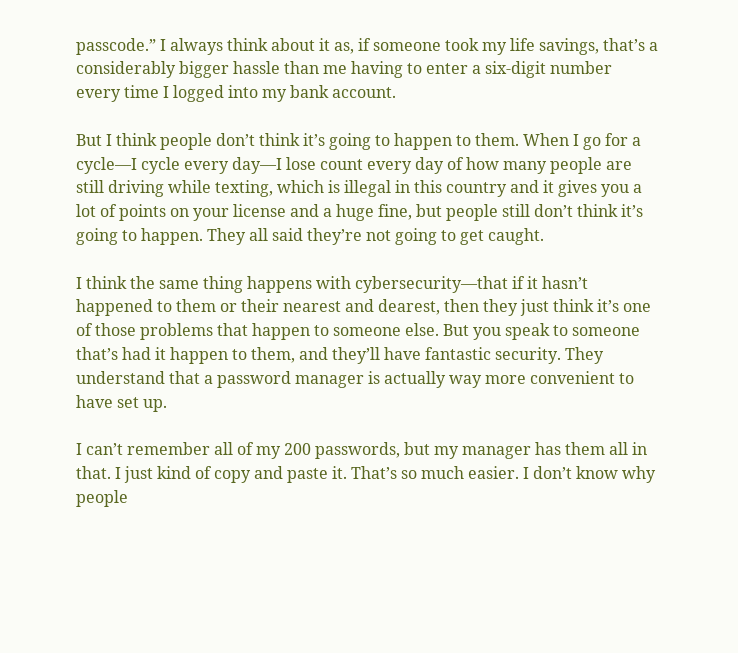passcode.” I always think about it as, if someone took my life savings, that’s a considerably bigger hassle than me having to enter a six-digit number every time I logged into my bank account.

But I think people don’t think it’s going to happen to them. When I go for a cycle—I cycle every day—I lose count every day of how many people are still driving while texting, which is illegal in this country and it gives you a lot of points on your license and a huge fine, but people still don’t think it’s going to happen. They all said they’re not going to get caught.

I think the same thing happens with cybersecurity—that if it hasn’t happened to them or their nearest and dearest, then they just think it’s one of those problems that happen to someone else. But you speak to someone that’s had it happen to them, and they’ll have fantastic security. They understand that a password manager is actually way more convenient to have set up.

I can’t remember all of my 200 passwords, but my manager has them all in that. I just kind of copy and paste it. That’s so much easier. I don’t know why people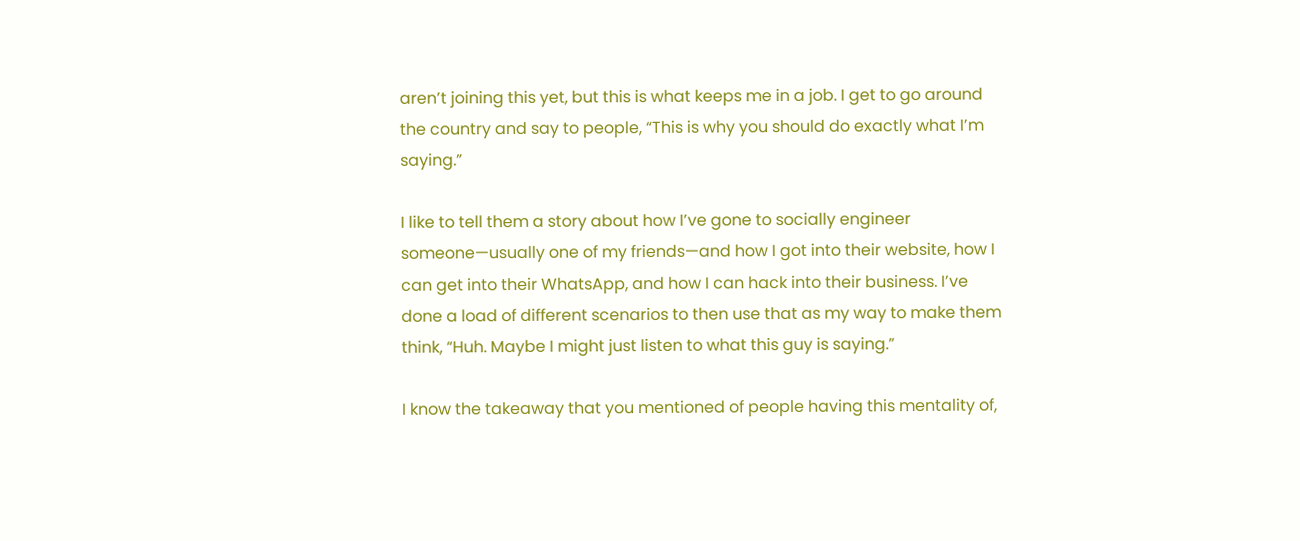aren’t joining this yet, but this is what keeps me in a job. I get to go around the country and say to people, “This is why you should do exactly what I’m saying.”

I like to tell them a story about how I’ve gone to socially engineer someone—usually one of my friends—and how I got into their website, how I can get into their WhatsApp, and how I can hack into their business. I’ve done a load of different scenarios to then use that as my way to make them think, “Huh. Maybe I might just listen to what this guy is saying.”

I know the takeaway that you mentioned of people having this mentality of,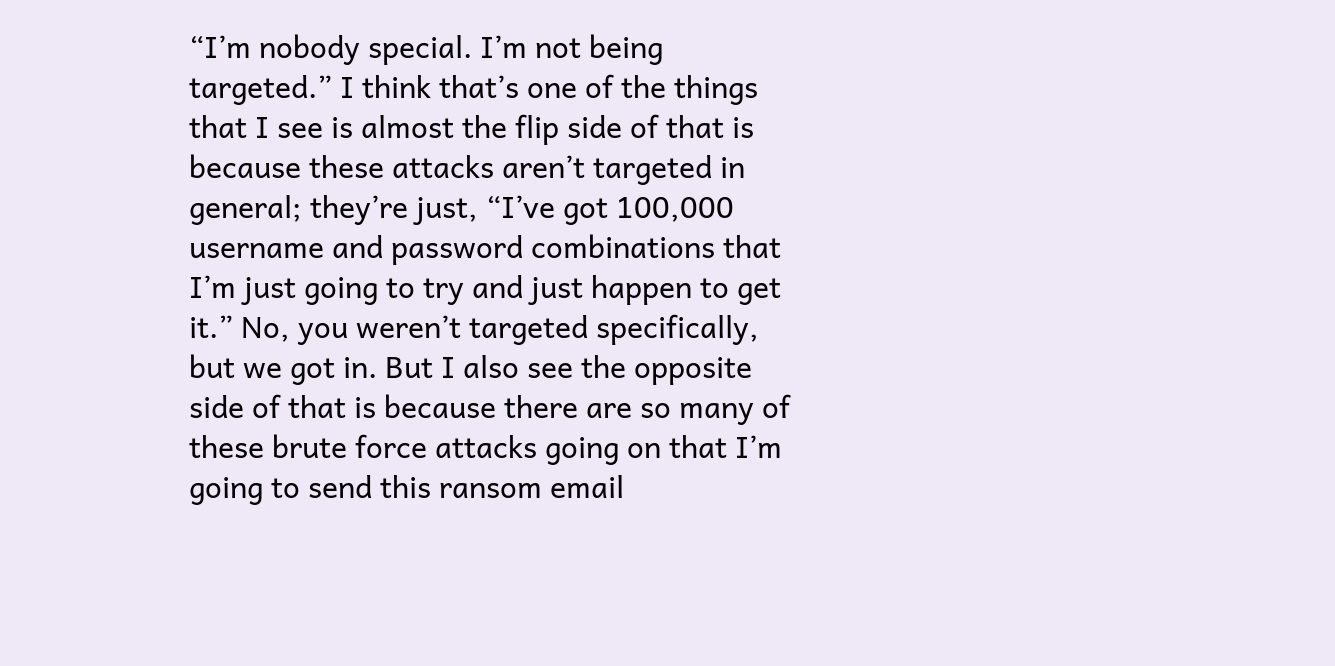“I’m nobody special. I’m not being targeted.” I think that’s one of the things that I see is almost the flip side of that is because these attacks aren’t targeted in general; they’re just, “I’ve got 100,000 username and password combinations that I’m just going to try and just happen to get it.” No, you weren’t targeted specifically, but we got in. But I also see the opposite side of that is because there are so many of these brute force attacks going on that I’m going to send this ransom email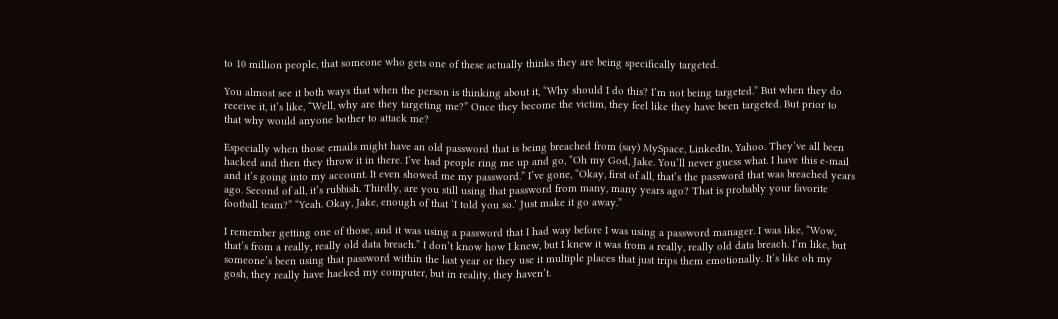to 10 million people, that someone who gets one of these actually thinks they are being specifically targeted.

You almost see it both ways that when the person is thinking about it, “Why should I do this? I’m not being targeted.” But when they do receive it, it’s like, “Well, why are they targeting me?” Once they become the victim, they feel like they have been targeted. But prior to that why would anyone bother to attack me?

Especially when those emails might have an old password that is being breached from (say) MySpace, LinkedIn, Yahoo. They’ve all been hacked and then they throw it in there. I’ve had people ring me up and go, “Oh my God, Jake. You’ll never guess what. I have this e-mail and it’s going into my account. It even showed me my password.” I’ve gone, “Okay, first of all, that’s the password that was breached years ago. Second of all, it’s rubbish. Thirdly, are you still using that password from many, many years ago? That is probably your favorite football team?” “Yeah. Okay, Jake, enough of that ‘I told you so.’ Just make it go away.”

I remember getting one of those, and it was using a password that I had way before I was using a password manager. I was like, “Wow, that’s from a really, really old data breach.” I don’t know how I knew, but I knew it was from a really, really old data breach. I’m like, but someone’s been using that password within the last year or they use it multiple places that just trips them emotionally. It’s like oh my gosh, they really have hacked my computer, but in reality, they haven’t.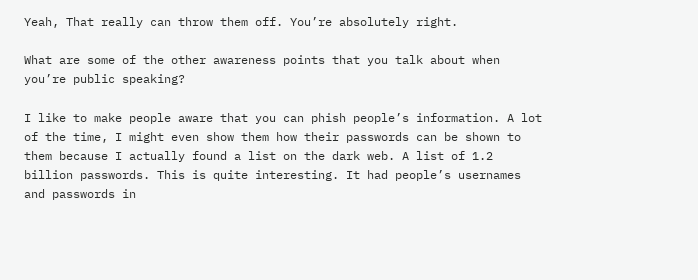Yeah, That really can throw them off. You’re absolutely right.

What are some of the other awareness points that you talk about when you’re public speaking?

I like to make people aware that you can phish people’s information. A lot of the time, I might even show them how their passwords can be shown to them because I actually found a list on the dark web. A list of 1.2 billion passwords. This is quite interesting. It had people’s usernames and passwords in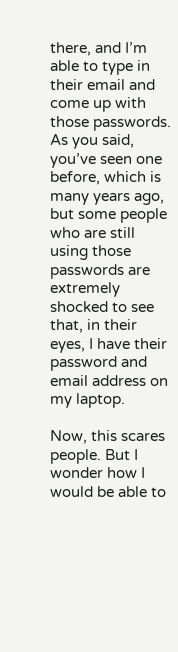there, and I’m able to type in their email and come up with those passwords. As you said, you’ve seen one before, which is many years ago, but some people who are still using those passwords are extremely shocked to see that, in their eyes, I have their password and email address on my laptop.

Now, this scares people. But I wonder how I would be able to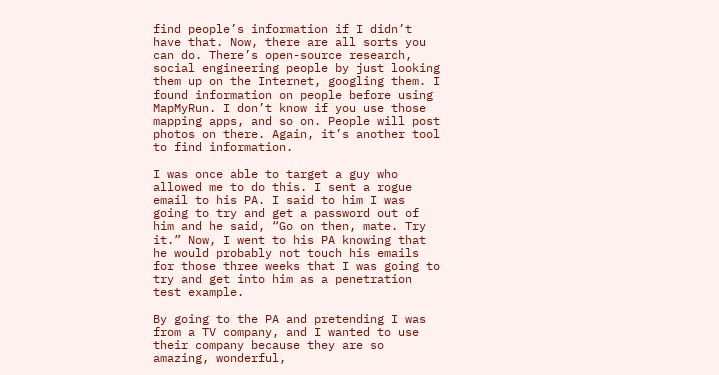find people’s information if I didn’t have that. Now, there are all sorts you can do. There’s open-source research, social engineering people by just looking them up on the Internet, googling them. I found information on people before using MapMyRun. I don’t know if you use those mapping apps, and so on. People will post photos on there. Again, it’s another tool to find information.

I was once able to target a guy who allowed me to do this. I sent a rogue email to his PA. I said to him I was going to try and get a password out of him and he said, “Go on then, mate. Try it.” Now, I went to his PA knowing that he would probably not touch his emails for those three weeks that I was going to try and get into him as a penetration test example.

By going to the PA and pretending I was from a TV company, and I wanted to use their company because they are so amazing, wonderful,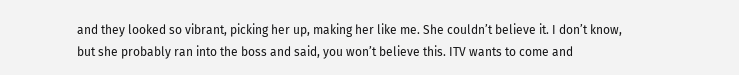and they looked so vibrant, picking her up, making her like me. She couldn’t believe it. I don’t know, but she probably ran into the boss and said, you won’t believe this. ITV wants to come and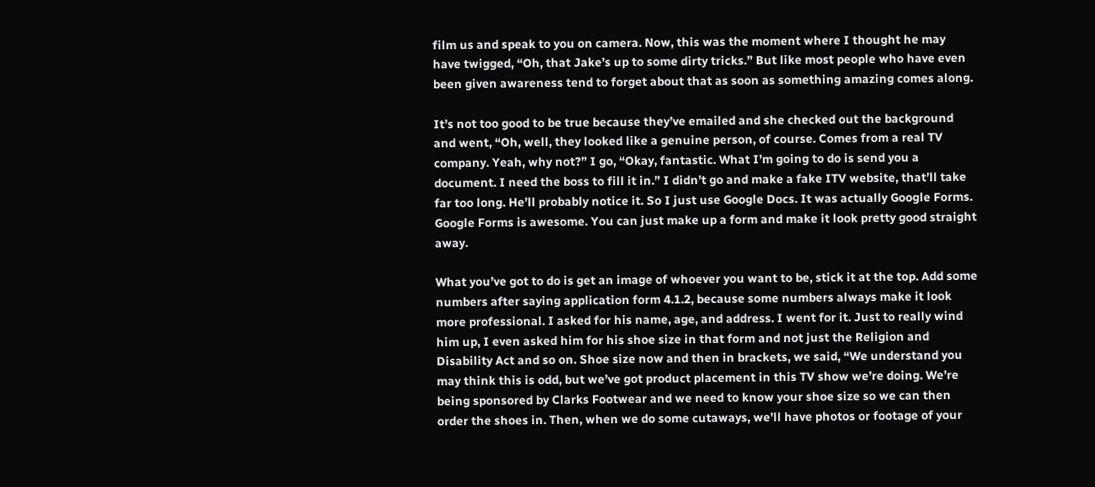film us and speak to you on camera. Now, this was the moment where I thought he may have twigged, “Oh, that Jake’s up to some dirty tricks.” But like most people who have even been given awareness tend to forget about that as soon as something amazing comes along.

It’s not too good to be true because they’ve emailed and she checked out the background and went, “Oh, well, they looked like a genuine person, of course. Comes from a real TV company. Yeah, why not?” I go, “Okay, fantastic. What I’m going to do is send you a document. I need the boss to fill it in.” I didn’t go and make a fake ITV website, that’ll take far too long. He’ll probably notice it. So I just use Google Docs. It was actually Google Forms. Google Forms is awesome. You can just make up a form and make it look pretty good straight away.

What you’ve got to do is get an image of whoever you want to be, stick it at the top. Add some numbers after saying application form 4.1.2, because some numbers always make it look more professional. I asked for his name, age, and address. I went for it. Just to really wind him up, I even asked him for his shoe size in that form and not just the Religion and Disability Act and so on. Shoe size now and then in brackets, we said, “We understand you may think this is odd, but we’ve got product placement in this TV show we’re doing. We’re being sponsored by Clarks Footwear and we need to know your shoe size so we can then order the shoes in. Then, when we do some cutaways, we’ll have photos or footage of your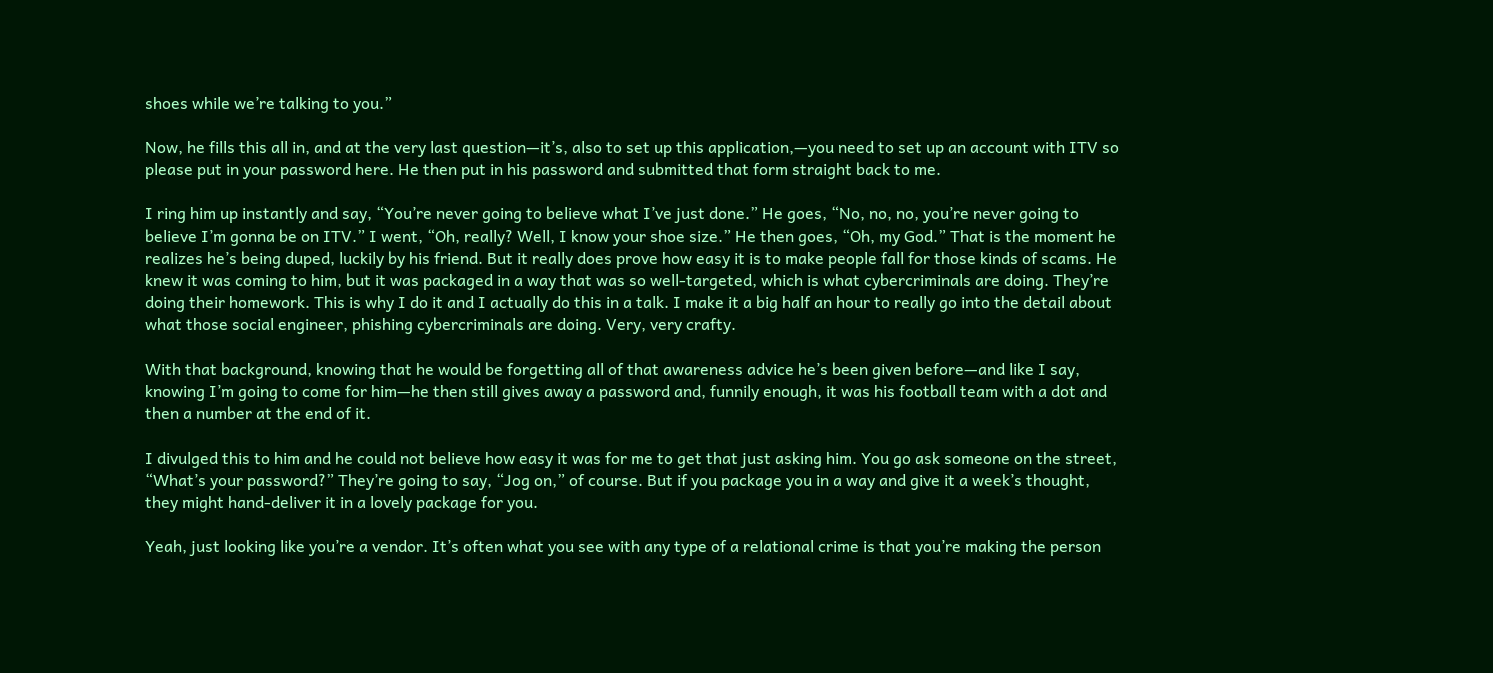shoes while we’re talking to you.”

Now, he fills this all in, and at the very last question—it’s, also to set up this application,—you need to set up an account with ITV so please put in your password here. He then put in his password and submitted that form straight back to me.

I ring him up instantly and say, “You’re never going to believe what I’ve just done.” He goes, “No, no, no, you’re never going to believe I’m gonna be on ITV.” I went, “Oh, really? Well, I know your shoe size.” He then goes, “Oh, my God.” That is the moment he realizes he’s being duped, luckily by his friend. But it really does prove how easy it is to make people fall for those kinds of scams. He knew it was coming to him, but it was packaged in a way that was so well-targeted, which is what cybercriminals are doing. They’re doing their homework. This is why I do it and I actually do this in a talk. I make it a big half an hour to really go into the detail about what those social engineer, phishing cybercriminals are doing. Very, very crafty.

With that background, knowing that he would be forgetting all of that awareness advice he’s been given before—and like I say, knowing I’m going to come for him—he then still gives away a password and, funnily enough, it was his football team with a dot and then a number at the end of it.

I divulged this to him and he could not believe how easy it was for me to get that just asking him. You go ask someone on the street, “What’s your password?” They’re going to say, “Jog on,” of course. But if you package you in a way and give it a week’s thought, they might hand-deliver it in a lovely package for you.

Yeah, just looking like you’re a vendor. It’s often what you see with any type of a relational crime is that you’re making the person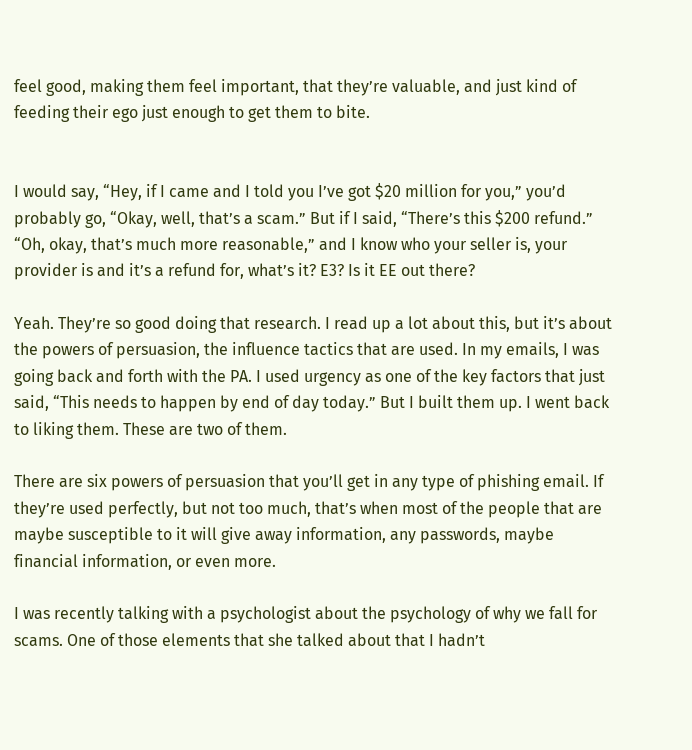feel good, making them feel important, that they’re valuable, and just kind of feeding their ego just enough to get them to bite.


I would say, “Hey, if I came and I told you I’ve got $20 million for you,” you’d probably go, “Okay, well, that’s a scam.” But if I said, “There’s this $200 refund.” “Oh, okay, that’s much more reasonable,” and I know who your seller is, your provider is and it’s a refund for, what’s it? E3? Is it EE out there?

Yeah. They’re so good doing that research. I read up a lot about this, but it’s about the powers of persuasion, the influence tactics that are used. In my emails, I was going back and forth with the PA. I used urgency as one of the key factors that just said, “This needs to happen by end of day today.” But I built them up. I went back to liking them. These are two of them.

There are six powers of persuasion that you’ll get in any type of phishing email. If they’re used perfectly, but not too much, that’s when most of the people that are maybe susceptible to it will give away information, any passwords, maybe financial information, or even more.

I was recently talking with a psychologist about the psychology of why we fall for scams. One of those elements that she talked about that I hadn’t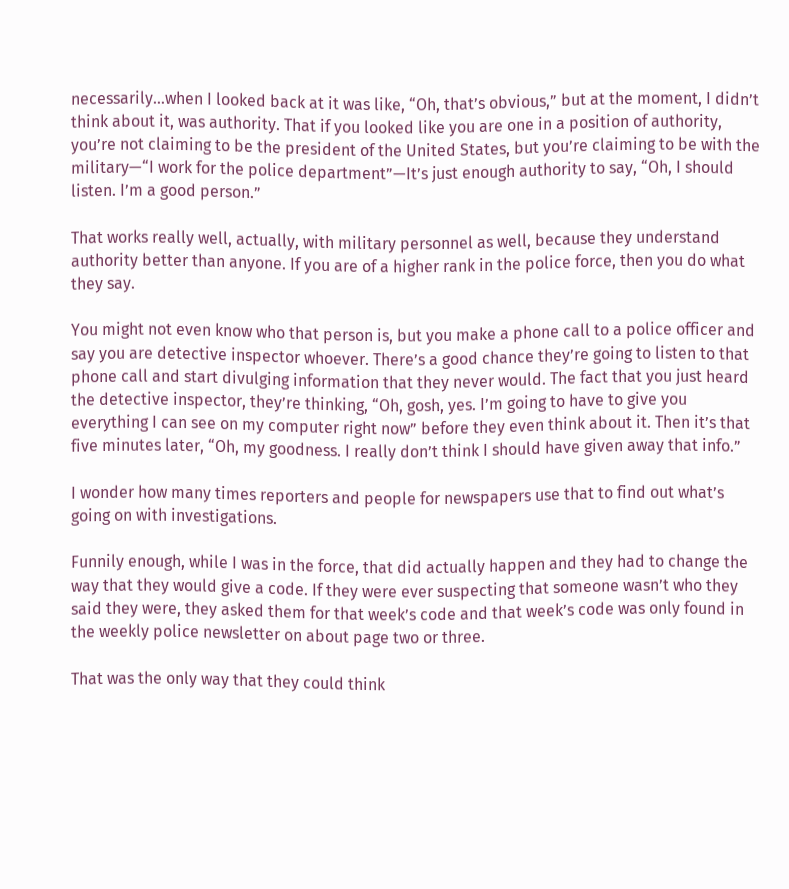necessarily…when I looked back at it was like, “Oh, that’s obvious,” but at the moment, I didn’t think about it, was authority. That if you looked like you are one in a position of authority, you’re not claiming to be the president of the United States, but you’re claiming to be with the military—“I work for the police department”—It’s just enough authority to say, “Oh, I should listen. I’m a good person.”

That works really well, actually, with military personnel as well, because they understand authority better than anyone. If you are of a higher rank in the police force, then you do what they say.

You might not even know who that person is, but you make a phone call to a police officer and say you are detective inspector whoever. There’s a good chance they’re going to listen to that phone call and start divulging information that they never would. The fact that you just heard the detective inspector, they’re thinking, “Oh, gosh, yes. I’m going to have to give you everything I can see on my computer right now” before they even think about it. Then it’s that five minutes later, “Oh, my goodness. I really don’t think I should have given away that info.”

I wonder how many times reporters and people for newspapers use that to find out what’s going on with investigations.

Funnily enough, while I was in the force, that did actually happen and they had to change the way that they would give a code. If they were ever suspecting that someone wasn’t who they said they were, they asked them for that week’s code and that week’s code was only found in the weekly police newsletter on about page two or three.

That was the only way that they could think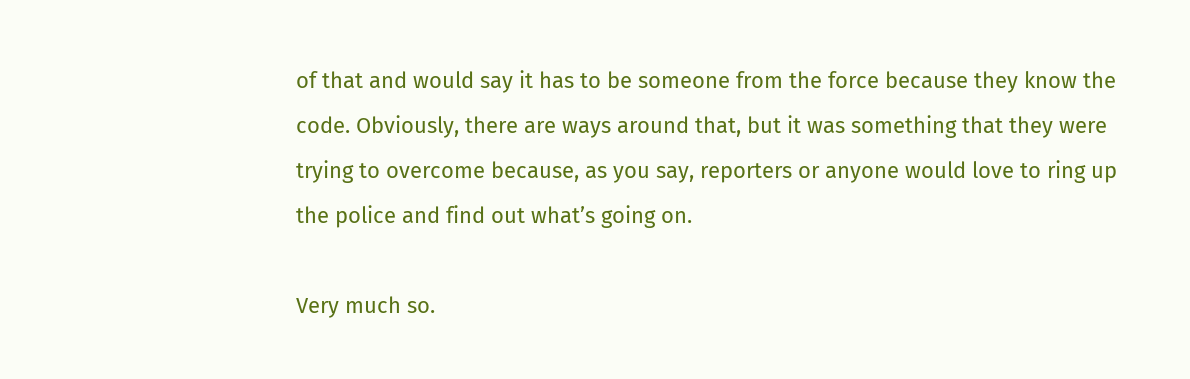of that and would say it has to be someone from the force because they know the code. Obviously, there are ways around that, but it was something that they were trying to overcome because, as you say, reporters or anyone would love to ring up the police and find out what’s going on.

Very much so.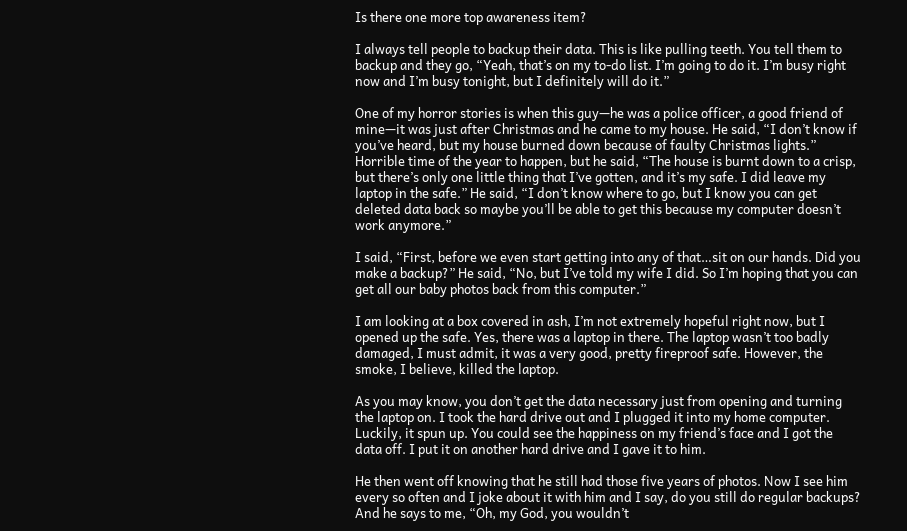Is there one more top awareness item?

I always tell people to backup their data. This is like pulling teeth. You tell them to backup and they go, “Yeah, that’s on my to-do list. I’m going to do it. I’m busy right now and I’m busy tonight, but I definitely will do it.”

One of my horror stories is when this guy—he was a police officer, a good friend of mine—it was just after Christmas and he came to my house. He said, “I don’t know if you’ve heard, but my house burned down because of faulty Christmas lights.” Horrible time of the year to happen, but he said, “The house is burnt down to a crisp, but there’s only one little thing that I’ve gotten, and it’s my safe. I did leave my laptop in the safe.” He said, “I don’t know where to go, but I know you can get deleted data back so maybe you’ll be able to get this because my computer doesn’t work anymore.”

I said, “First, before we even start getting into any of that…sit on our hands. Did you make a backup?” He said, “No, but I’ve told my wife I did. So I’m hoping that you can get all our baby photos back from this computer.”

I am looking at a box covered in ash, I’m not extremely hopeful right now, but I opened up the safe. Yes, there was a laptop in there. The laptop wasn’t too badly damaged, I must admit, it was a very good, pretty fireproof safe. However, the smoke, I believe, killed the laptop.

As you may know, you don’t get the data necessary just from opening and turning the laptop on. I took the hard drive out and I plugged it into my home computer. Luckily, it spun up. You could see the happiness on my friend’s face and I got the data off. I put it on another hard drive and I gave it to him.

He then went off knowing that he still had those five years of photos. Now I see him every so often and I joke about it with him and I say, do you still do regular backups? And he says to me, “Oh, my God, you wouldn’t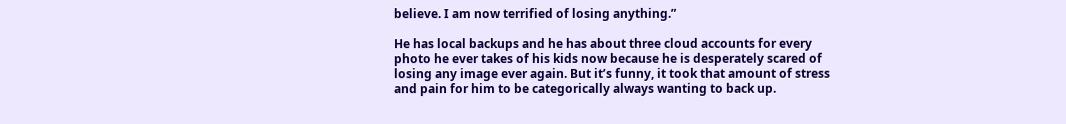believe. I am now terrified of losing anything.”

He has local backups and he has about three cloud accounts for every photo he ever takes of his kids now because he is desperately scared of losing any image ever again. But it’s funny, it took that amount of stress and pain for him to be categorically always wanting to back up.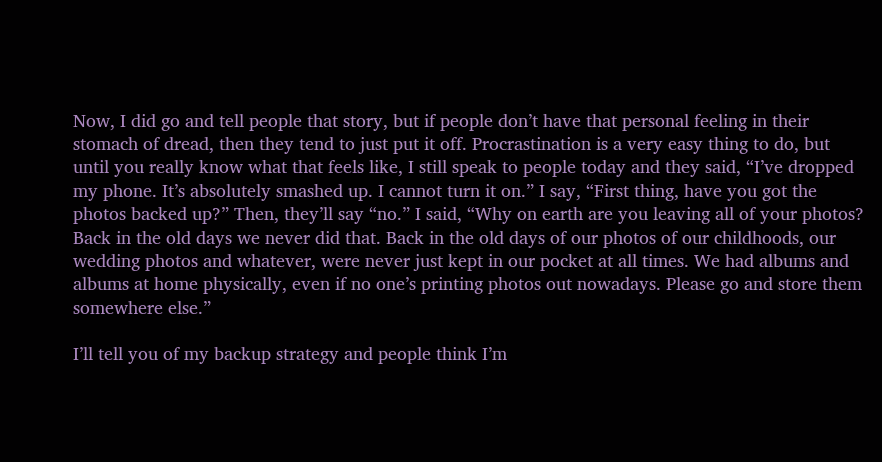Now, I did go and tell people that story, but if people don’t have that personal feeling in their stomach of dread, then they tend to just put it off. Procrastination is a very easy thing to do, but until you really know what that feels like, I still speak to people today and they said, “I’ve dropped my phone. It’s absolutely smashed up. I cannot turn it on.” I say, “First thing, have you got the photos backed up?” Then, they’ll say “no.” I said, “Why on earth are you leaving all of your photos? Back in the old days we never did that. Back in the old days of our photos of our childhoods, our wedding photos and whatever, were never just kept in our pocket at all times. We had albums and albums at home physically, even if no one’s printing photos out nowadays. Please go and store them somewhere else.”

I’ll tell you of my backup strategy and people think I’m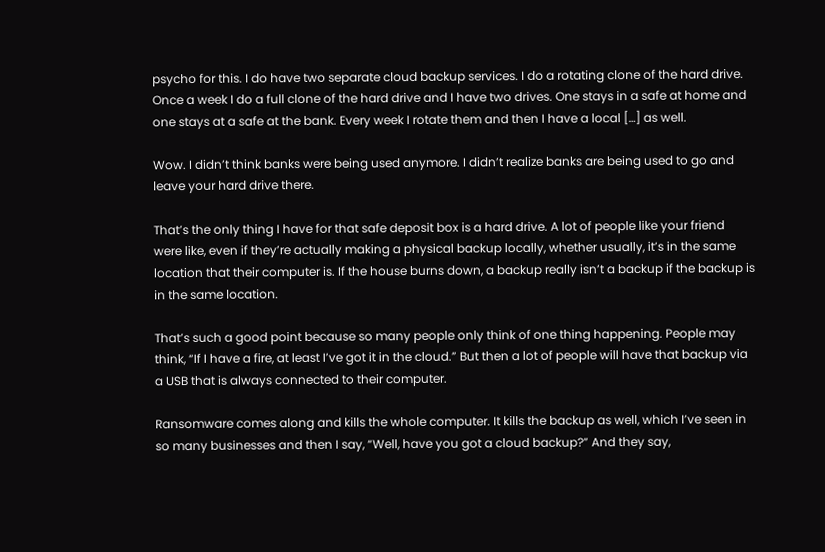psycho for this. I do have two separate cloud backup services. I do a rotating clone of the hard drive. Once a week I do a full clone of the hard drive and I have two drives. One stays in a safe at home and one stays at a safe at the bank. Every week I rotate them and then I have a local […] as well.

Wow. I didn’t think banks were being used anymore. I didn’t realize banks are being used to go and leave your hard drive there.

That’s the only thing I have for that safe deposit box is a hard drive. A lot of people like your friend were like, even if they’re actually making a physical backup locally, whether usually, it’s in the same location that their computer is. If the house burns down, a backup really isn’t a backup if the backup is in the same location.

That’s such a good point because so many people only think of one thing happening. People may think, “If I have a fire, at least I’ve got it in the cloud.” But then a lot of people will have that backup via a USB that is always connected to their computer.

Ransomware comes along and kills the whole computer. It kills the backup as well, which I’ve seen in so many businesses and then I say, “Well, have you got a cloud backup?” And they say,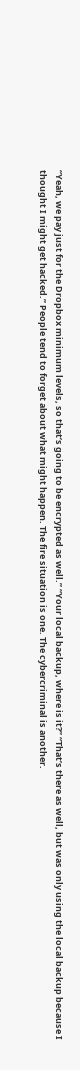“Yeah, we pay just for the Dropbox minimum levels, so that’s going to be encrypted as well.” “Your local backup, where is it?” “That’s there as well, but was only using the local backup because I thought I might get hacked.” People tend to forget about what might happen. The fire situation is one. The cybercriminal is another.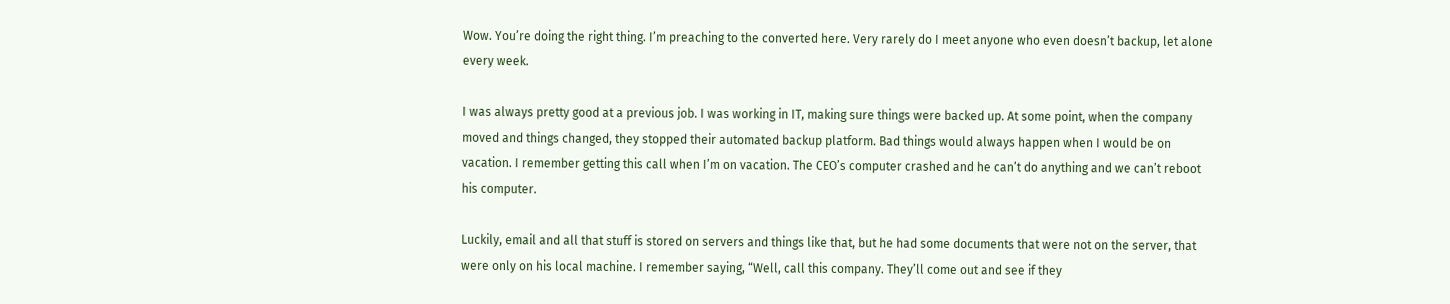Wow. You’re doing the right thing. I’m preaching to the converted here. Very rarely do I meet anyone who even doesn’t backup, let alone every week.

I was always pretty good at a previous job. I was working in IT, making sure things were backed up. At some point, when the company moved and things changed, they stopped their automated backup platform. Bad things would always happen when I would be on vacation. I remember getting this call when I’m on vacation. The CEO’s computer crashed and he can’t do anything and we can’t reboot his computer.

Luckily, email and all that stuff is stored on servers and things like that, but he had some documents that were not on the server, that were only on his local machine. I remember saying, “Well, call this company. They’ll come out and see if they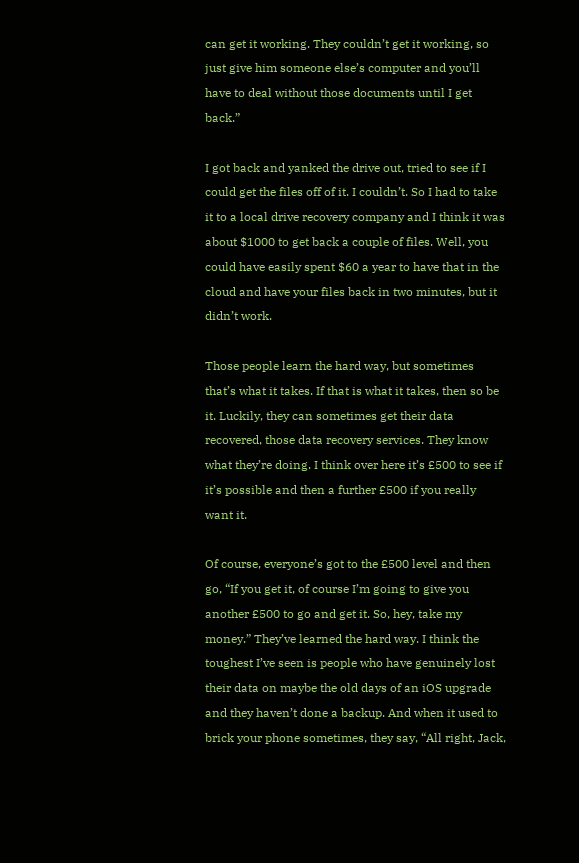can get it working. They couldn’t get it working, so just give him someone else’s computer and you’ll have to deal without those documents until I get back.”

I got back and yanked the drive out, tried to see if I could get the files off of it. I couldn’t. So I had to take it to a local drive recovery company and I think it was about $1000 to get back a couple of files. Well, you could have easily spent $60 a year to have that in the cloud and have your files back in two minutes, but it didn’t work.

Those people learn the hard way, but sometimes that’s what it takes. If that is what it takes, then so be it. Luckily, they can sometimes get their data recovered, those data recovery services. They know what they’re doing. I think over here it’s £500 to see if it’s possible and then a further £500 if you really want it.

Of course, everyone’s got to the £500 level and then go, “If you get it, of course I’m going to give you another £500 to go and get it. So, hey, take my money.” They’ve learned the hard way. I think the toughest I’ve seen is people who have genuinely lost their data on maybe the old days of an iOS upgrade and they haven’t done a backup. And when it used to brick your phone sometimes, they say, “All right, Jack,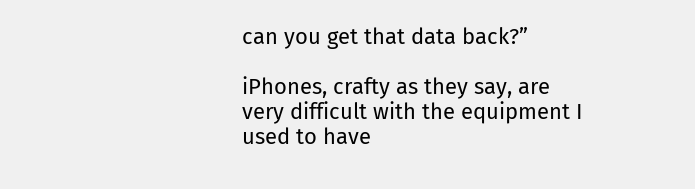can you get that data back?”

iPhones, crafty as they say, are very difficult with the equipment I used to have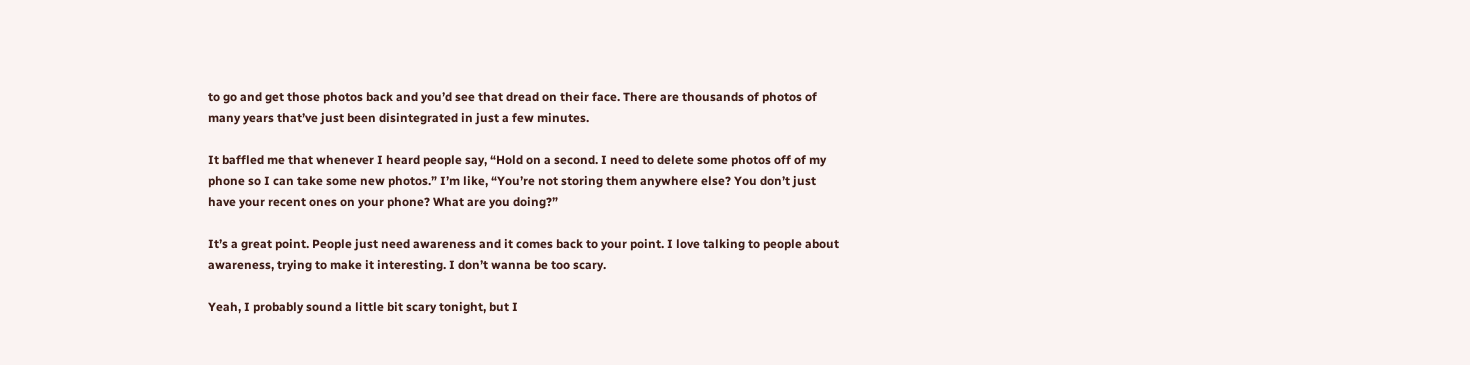to go and get those photos back and you’d see that dread on their face. There are thousands of photos of many years that’ve just been disintegrated in just a few minutes.

It baffled me that whenever I heard people say, “Hold on a second. I need to delete some photos off of my phone so I can take some new photos.” I’m like, “You’re not storing them anywhere else? You don’t just have your recent ones on your phone? What are you doing?”

It’s a great point. People just need awareness and it comes back to your point. I love talking to people about awareness, trying to make it interesting. I don’t wanna be too scary.

Yeah, I probably sound a little bit scary tonight, but I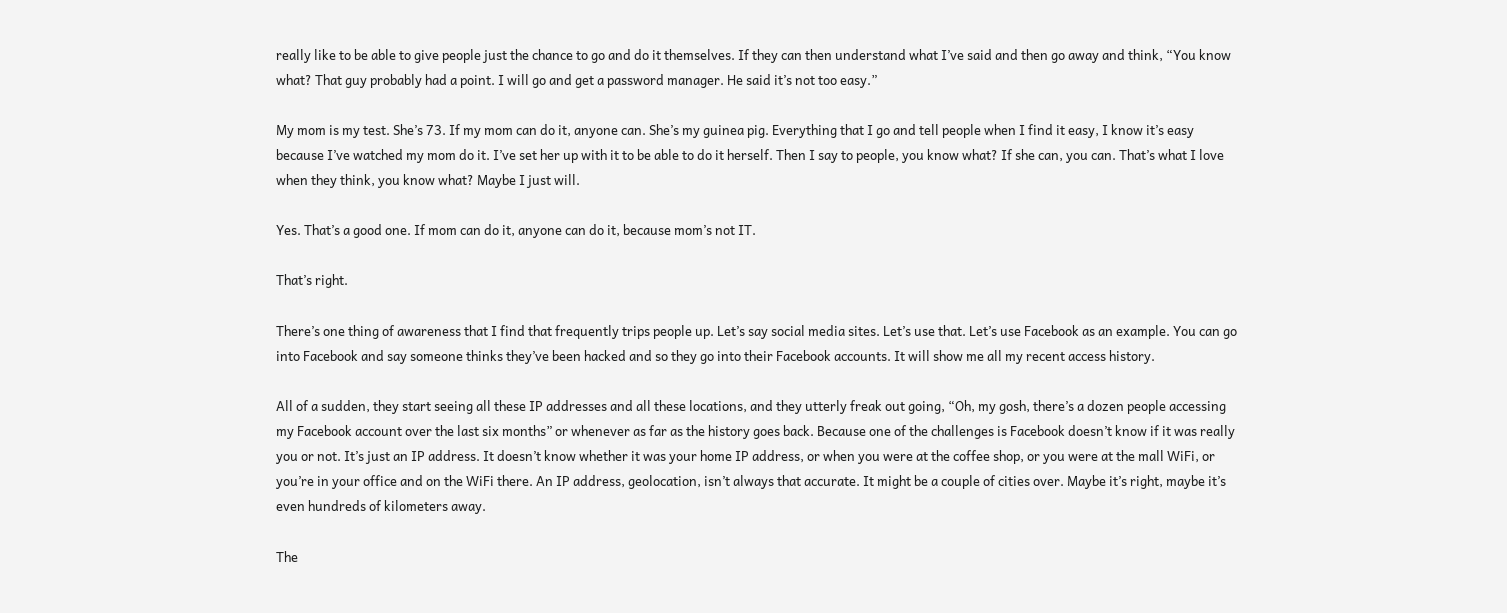really like to be able to give people just the chance to go and do it themselves. If they can then understand what I’ve said and then go away and think, “You know what? That guy probably had a point. I will go and get a password manager. He said it’s not too easy.”

My mom is my test. She’s 73. If my mom can do it, anyone can. She’s my guinea pig. Everything that I go and tell people when I find it easy, I know it’s easy because I’ve watched my mom do it. I’ve set her up with it to be able to do it herself. Then I say to people, you know what? If she can, you can. That’s what I love when they think, you know what? Maybe I just will.

Yes. That’s a good one. If mom can do it, anyone can do it, because mom’s not IT.

That’s right.

There’s one thing of awareness that I find that frequently trips people up. Let’s say social media sites. Let’s use that. Let’s use Facebook as an example. You can go into Facebook and say someone thinks they’ve been hacked and so they go into their Facebook accounts. It will show me all my recent access history.

All of a sudden, they start seeing all these IP addresses and all these locations, and they utterly freak out going, “Oh, my gosh, there’s a dozen people accessing my Facebook account over the last six months” or whenever as far as the history goes back. Because one of the challenges is Facebook doesn’t know if it was really you or not. It’s just an IP address. It doesn’t know whether it was your home IP address, or when you were at the coffee shop, or you were at the mall WiFi, or you’re in your office and on the WiFi there. An IP address, geolocation, isn’t always that accurate. It might be a couple of cities over. Maybe it’s right, maybe it’s even hundreds of kilometers away.

The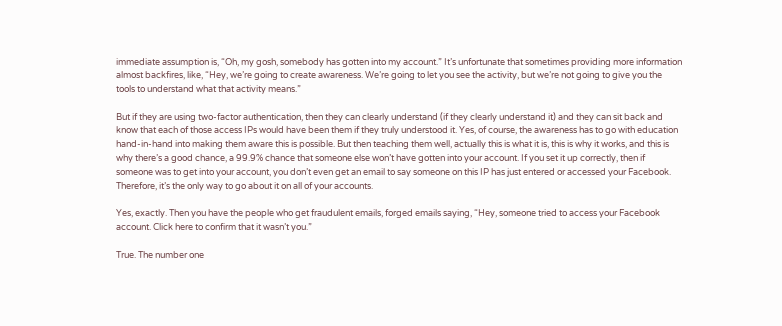immediate assumption is, “Oh, my gosh, somebody has gotten into my account.” It’s unfortunate that sometimes providing more information almost backfires, like, “Hey, we’re going to create awareness. We’re going to let you see the activity, but we’re not going to give you the tools to understand what that activity means.”

But if they are using two-factor authentication, then they can clearly understand (if they clearly understand it) and they can sit back and know that each of those access IPs would have been them if they truly understood it. Yes, of course, the awareness has to go with education hand-in-hand into making them aware this is possible. But then teaching them well, actually this is what it is, this is why it works, and this is why there’s a good chance, a 99.9% chance that someone else won’t have gotten into your account. If you set it up correctly, then if someone was to get into your account, you don’t even get an email to say someone on this IP has just entered or accessed your Facebook. Therefore, it’s the only way to go about it on all of your accounts.

Yes, exactly. Then you have the people who get fraudulent emails, forged emails saying, “Hey, someone tried to access your Facebook account. Click here to confirm that it wasn’t you.”

True. The number one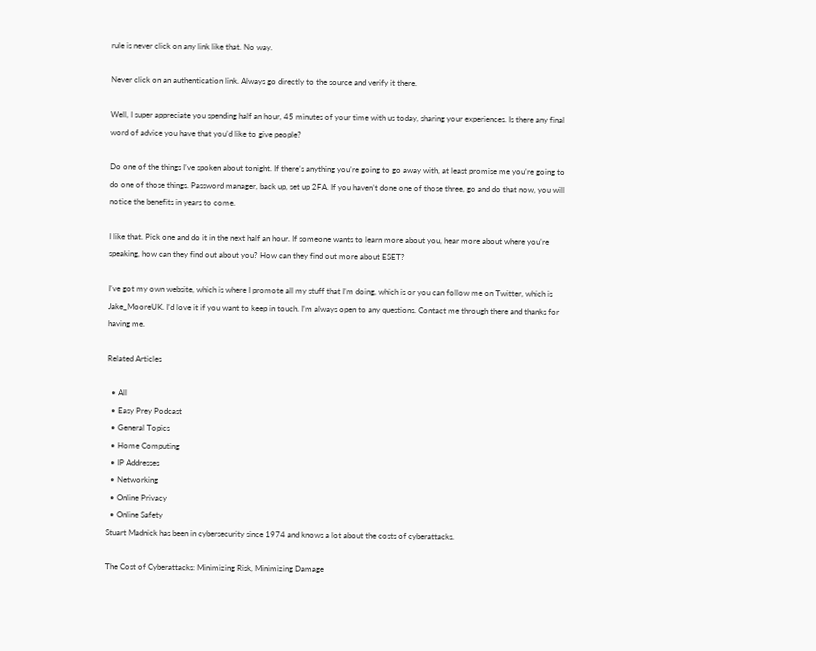rule is never click on any link like that. No way.

Never click on an authentication link. Always go directly to the source and verify it there.

Well, I super appreciate you spending half an hour, 45 minutes of your time with us today, sharing your experiences. Is there any final word of advice you have that you’d like to give people?

Do one of the things I’ve spoken about tonight. If there’s anything you’re going to go away with, at least promise me you’re going to do one of those things. Password manager, back up, set up 2FA. If you haven’t done one of those three, go and do that now, you will notice the benefits in years to come.

I like that. Pick one and do it in the next half an hour. If someone wants to learn more about you, hear more about where you’re speaking, how can they find out about you? How can they find out more about ESET?

I’ve got my own website, which is where I promote all my stuff that I’m doing, which is or you can follow me on Twitter, which is Jake_MooreUK. I’d love it if you want to keep in touch. I’m always open to any questions. Contact me through there and thanks for having me.

Related Articles

  • All
  • Easy Prey Podcast
  • General Topics
  • Home Computing
  • IP Addresses
  • Networking
  • Online Privacy
  • Online Safety
Stuart Madnick has been in cybersecurity since 1974 and knows a lot about the costs of cyberattacks.

The Cost of Cyberattacks: Minimizing Risk, Minimizing Damage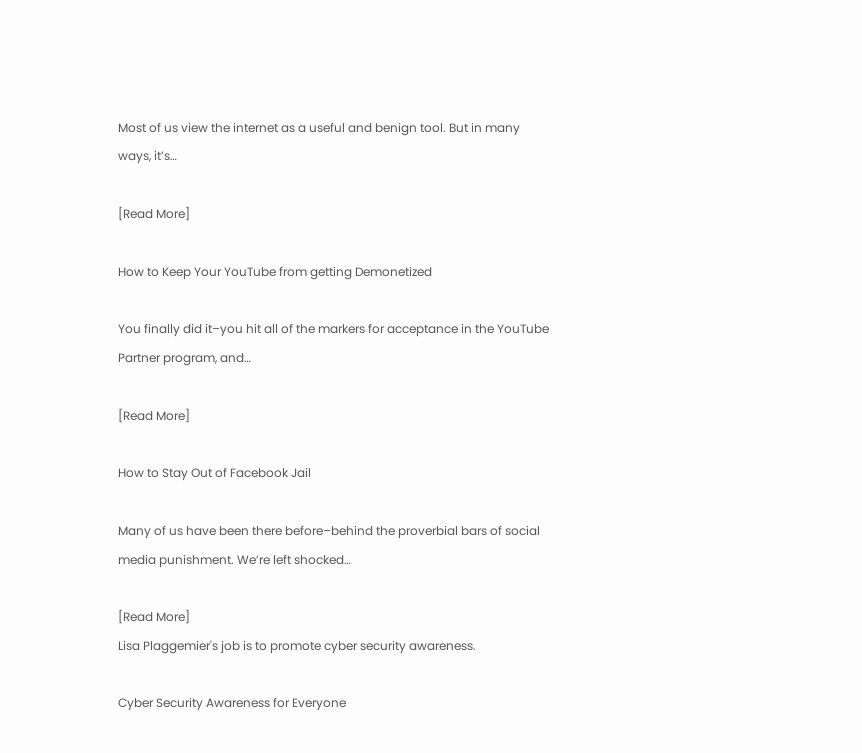Most of us view the internet as a useful and benign tool. But in many ways, it’s…

[Read More]

How to Keep Your YouTube from getting Demonetized

You finally did it–you hit all of the markers for acceptance in the YouTube Partner program, and…

[Read More]

How to Stay Out of Facebook Jail

Many of us have been there before–behind the proverbial bars of social media punishment. We’re left shocked…

[Read More]
Lisa Plaggemier's job is to promote cyber security awareness.

Cyber Security Awareness for Everyone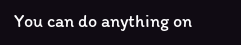You can do anything on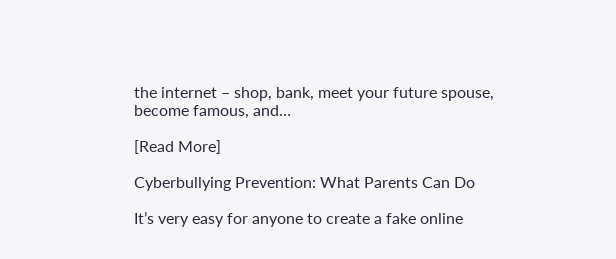the internet – shop, bank, meet your future spouse, become famous, and…

[Read More]

Cyberbullying Prevention: What Parents Can Do

It’s very easy for anyone to create a fake online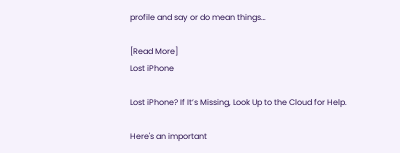profile and say or do mean things…

[Read More]
Lost iPhone

Lost iPhone? If It’s Missing, Look Up to the Cloud for Help.

Here's an important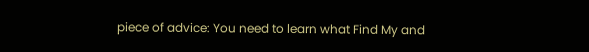piece of advice: You need to learn what Find My and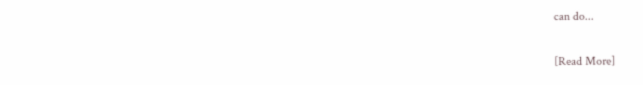can do...

[Read More]